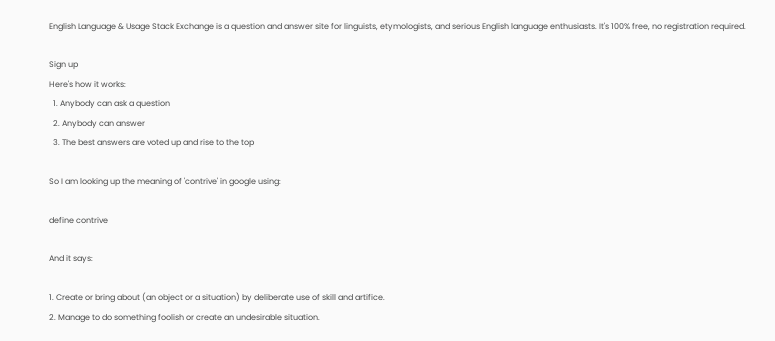English Language & Usage Stack Exchange is a question and answer site for linguists, etymologists, and serious English language enthusiasts. It's 100% free, no registration required.

Sign up
Here's how it works:
  1. Anybody can ask a question
  2. Anybody can answer
  3. The best answers are voted up and rise to the top

So I am looking up the meaning of 'contrive' in google using:

define contrive

And it says:

1. Create or bring about (an object or a situation) by deliberate use of skill and artifice.
2. Manage to do something foolish or create an undesirable situation.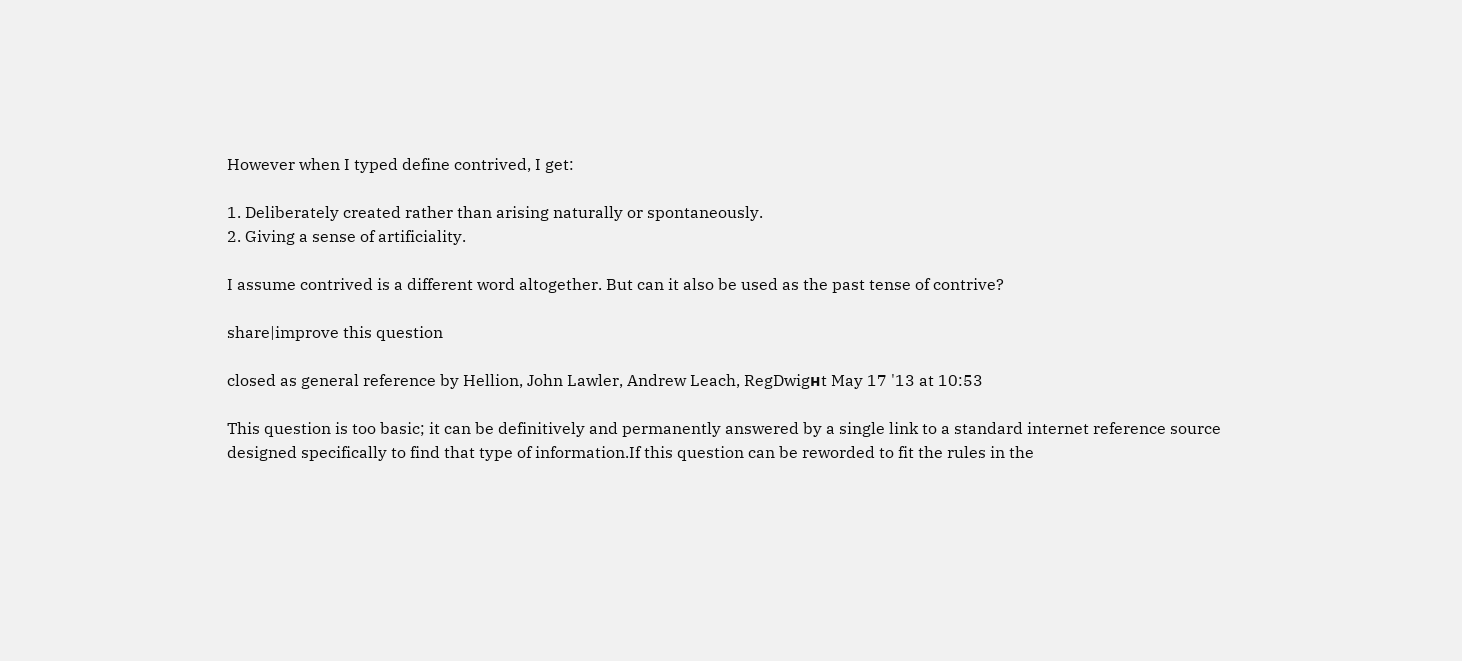However when I typed define contrived, I get:

1. Deliberately created rather than arising naturally or spontaneously.
2. Giving a sense of artificiality.

I assume contrived is a different word altogether. But can it also be used as the past tense of contrive?

share|improve this question

closed as general reference by Hellion, John Lawler, Andrew Leach, RegDwigнt May 17 '13 at 10:53

This question is too basic; it can be definitively and permanently answered by a single link to a standard internet reference source designed specifically to find that type of information.If this question can be reworded to fit the rules in the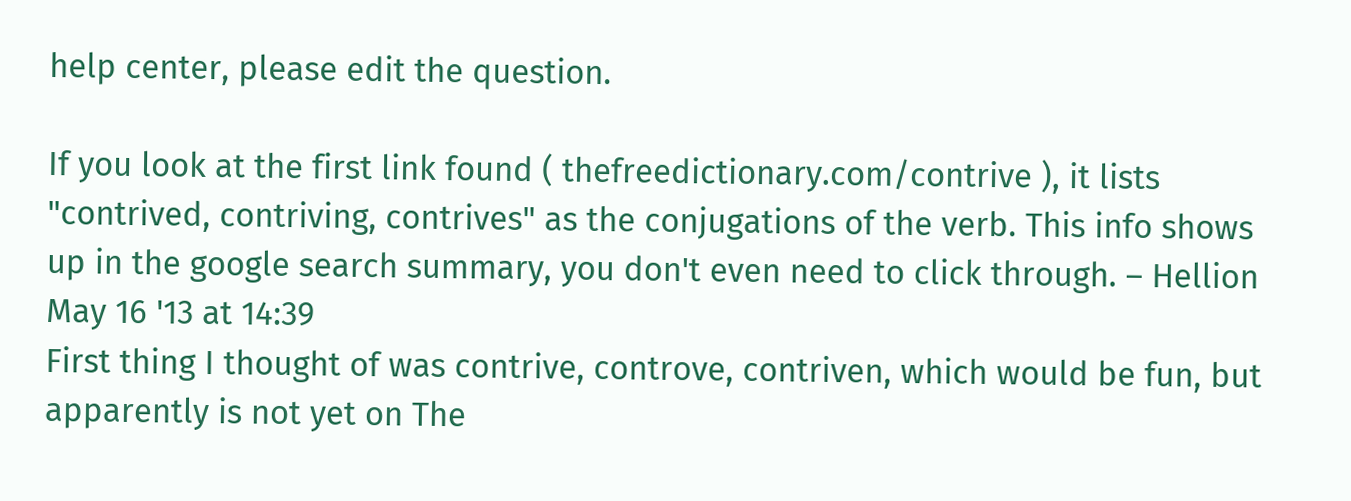help center, please edit the question.

If you look at the first link found ( thefreedictionary.com/contrive ), it lists "contrived, contriving, contrives" as the conjugations of the verb. This info shows up in the google search summary, you don't even need to click through. – Hellion May 16 '13 at 14:39
First thing I thought of was contrive, controve, contriven, which would be fun, but apparently is not yet on The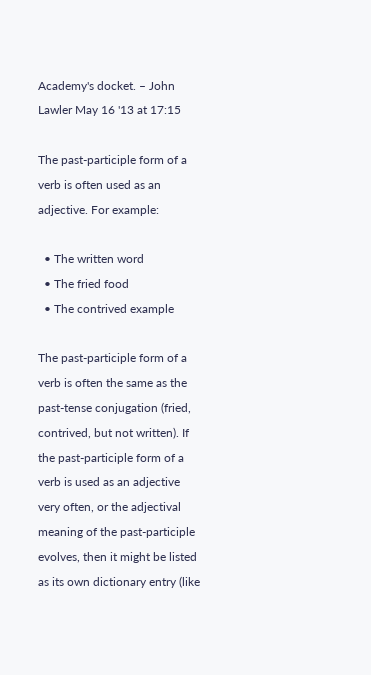Academy's docket. – John Lawler May 16 '13 at 17:15

The past-participle form of a verb is often used as an adjective. For example:

  • The written word
  • The fried food
  • The contrived example

The past-participle form of a verb is often the same as the past-tense conjugation (fried, contrived, but not written). If the past-participle form of a verb is used as an adjective very often, or the adjectival meaning of the past-participle evolves, then it might be listed as its own dictionary entry (like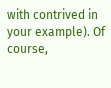with contrived in your example). Of course,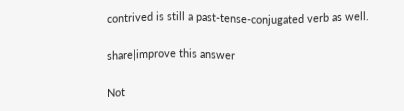contrived is still a past-tense-conjugated verb as well.

share|improve this answer

Not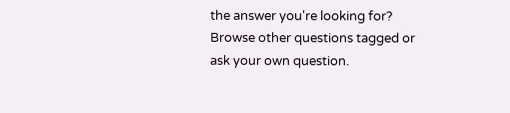the answer you're looking for? Browse other questions tagged or ask your own question.